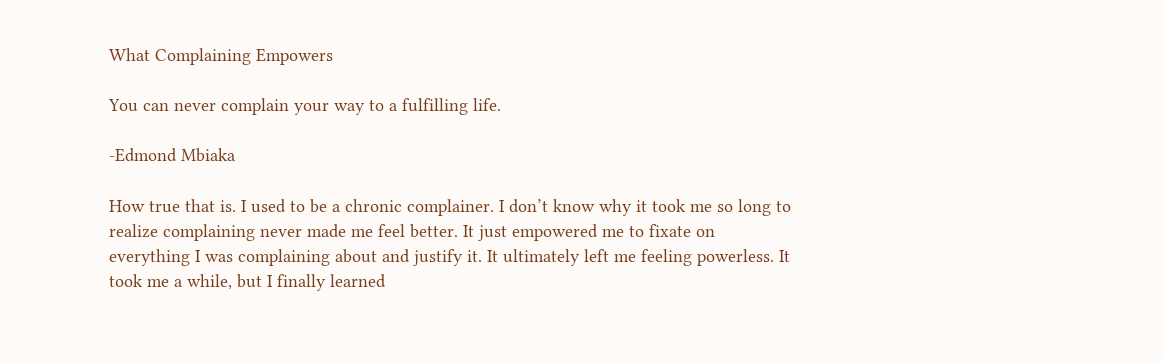What Complaining Empowers

You can never complain your way to a fulfilling life.

-Edmond Mbiaka

How true that is. I used to be a chronic complainer. I don’t know why it took me so long to realize complaining never made me feel better. It just empowered me to fixate on everything I was complaining about and justify it. It ultimately left me feeling powerless. It took me a while, but I finally learned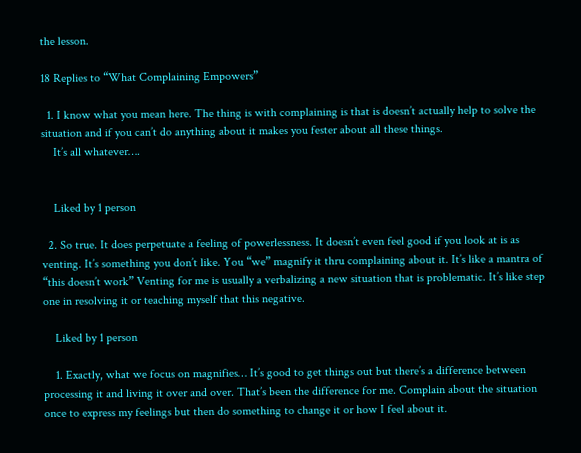the lesson.

18 Replies to “What Complaining Empowers”

  1. I know what you mean here. The thing is with complaining is that is doesn’t actually help to solve the situation and if you can’t do anything about it makes you fester about all these things.
    It’s all whatever….


    Liked by 1 person

  2. So true. It does perpetuate a feeling of powerlessness. It doesn’t even feel good if you look at is as venting. It’s something you don’t like. You “we” magnify it thru complaining about it. It’s like a mantra of “this doesn’t work” Venting for me is usually a verbalizing a new situation that is problematic. It’s like step one in resolving it or teaching myself that this negative.

    Liked by 1 person

    1. Exactly, what we focus on magnifies… It’s good to get things out but there’s a difference between processing it and living it over and over. That’s been the difference for me. Complain about the situation once to express my feelings but then do something to change it or how I feel about it.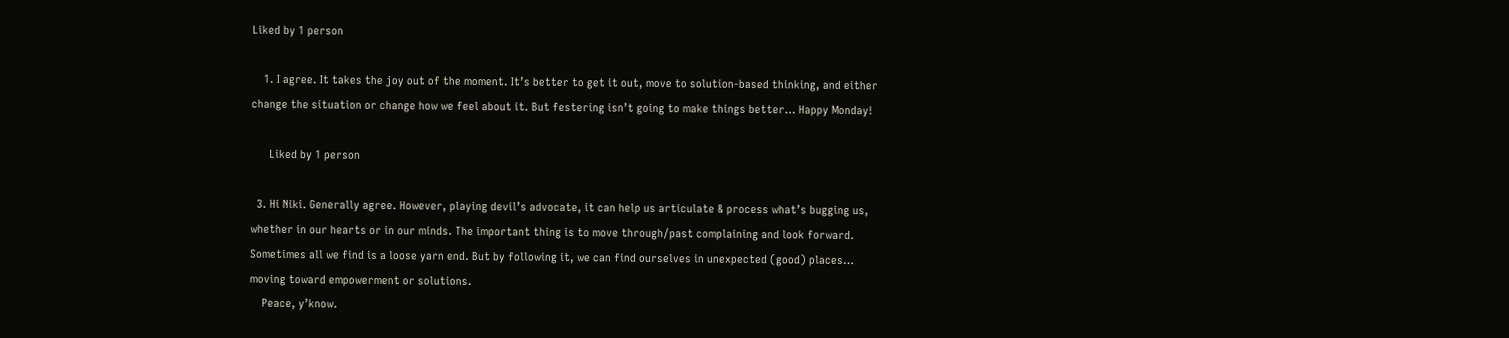Liked by 1 person

    1. I agree. It takes the joy out of the moment. It’s better to get it out, move to solution-based thinking, and either change the situation or change how we feel about it. But festering isn’t going to make things better… Happy Monday!

      Liked by 1 person

  3. Hi Niki. Generally agree. However, playing devil’s advocate, it can help us articulate & process what’s bugging us, whether in our hearts or in our minds. The important thing is to move through/past complaining and look forward. Sometimes all we find is a loose yarn end. But by following it, we can find ourselves in unexpected (good) places… moving toward empowerment or solutions.
    Peace, y’know.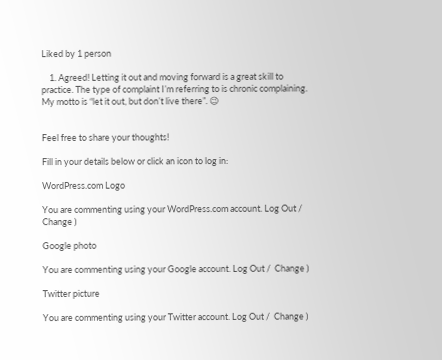Liked by 1 person

    1. Agreed! Letting it out and moving forward is a great skill to practice. The type of complaint I’m referring to is chronic complaining. My motto is “let it out, but don’t live there”. 😉


Feel free to share your thoughts!

Fill in your details below or click an icon to log in:

WordPress.com Logo

You are commenting using your WordPress.com account. Log Out /  Change )

Google photo

You are commenting using your Google account. Log Out /  Change )

Twitter picture

You are commenting using your Twitter account. Log Out /  Change )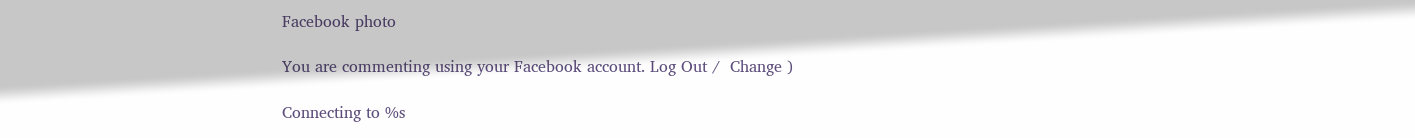Facebook photo

You are commenting using your Facebook account. Log Out /  Change )

Connecting to %s